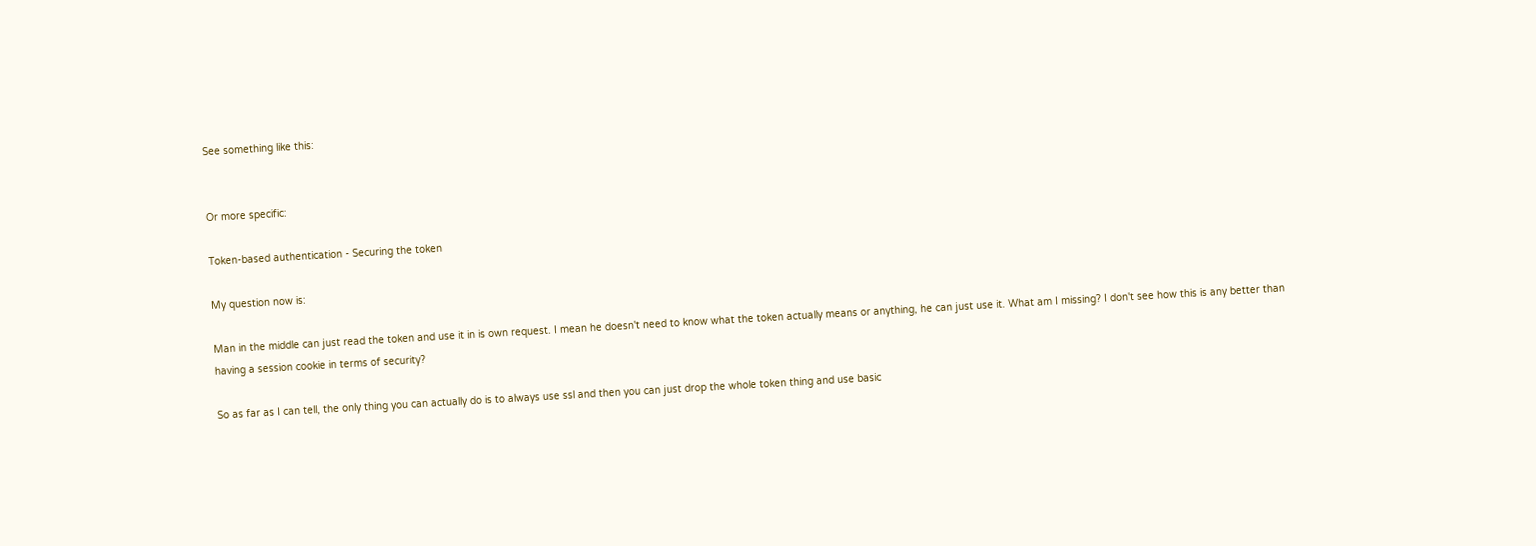See something like this:


Or more specific:

Token-based authentication - Securing the token

My question now is:

Man in the middle can just read the token and use it in is own request. I mean he doesn't need to know what the token actually means or anything, he can just use it. What am I missing? I don't see how this is any better than having a session cookie in terms of security?

So as far as I can tell, the only thing you can actually do is to always use ssl and then you can just drop the whole token thing and use basic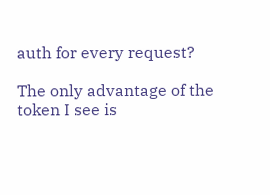auth for every request?

The only advantage of the token I see is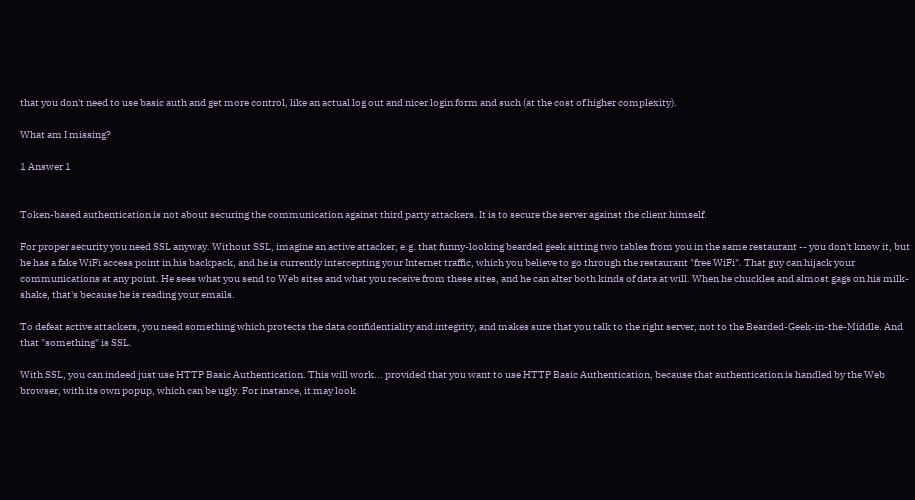that you don't need to use basic auth and get more control, like an actual log out and nicer login form and such (at the cost of higher complexity).

What am I missing?

1 Answer 1


Token-based authentication is not about securing the communication against third party attackers. It is to secure the server against the client himself.

For proper security you need SSL anyway. Without SSL, imagine an active attacker, e.g. that funny-looking bearded geek sitting two tables from you in the same restaurant -- you don't know it, but he has a fake WiFi access point in his backpack, and he is currently intercepting your Internet traffic, which you believe to go through the restaurant "free WiFi". That guy can hijack your communications at any point. He sees what you send to Web sites and what you receive from these sites, and he can alter both kinds of data at will. When he chuckles and almost gags on his milk-shake, that's because he is reading your emails.

To defeat active attackers, you need something which protects the data confidentiality and integrity, and makes sure that you talk to the right server, not to the Bearded-Geek-in-the-Middle. And that "something" is SSL.

With SSL, you can indeed just use HTTP Basic Authentication. This will work... provided that you want to use HTTP Basic Authentication, because that authentication is handled by the Web browser, with its own popup, which can be ugly. For instance, it may look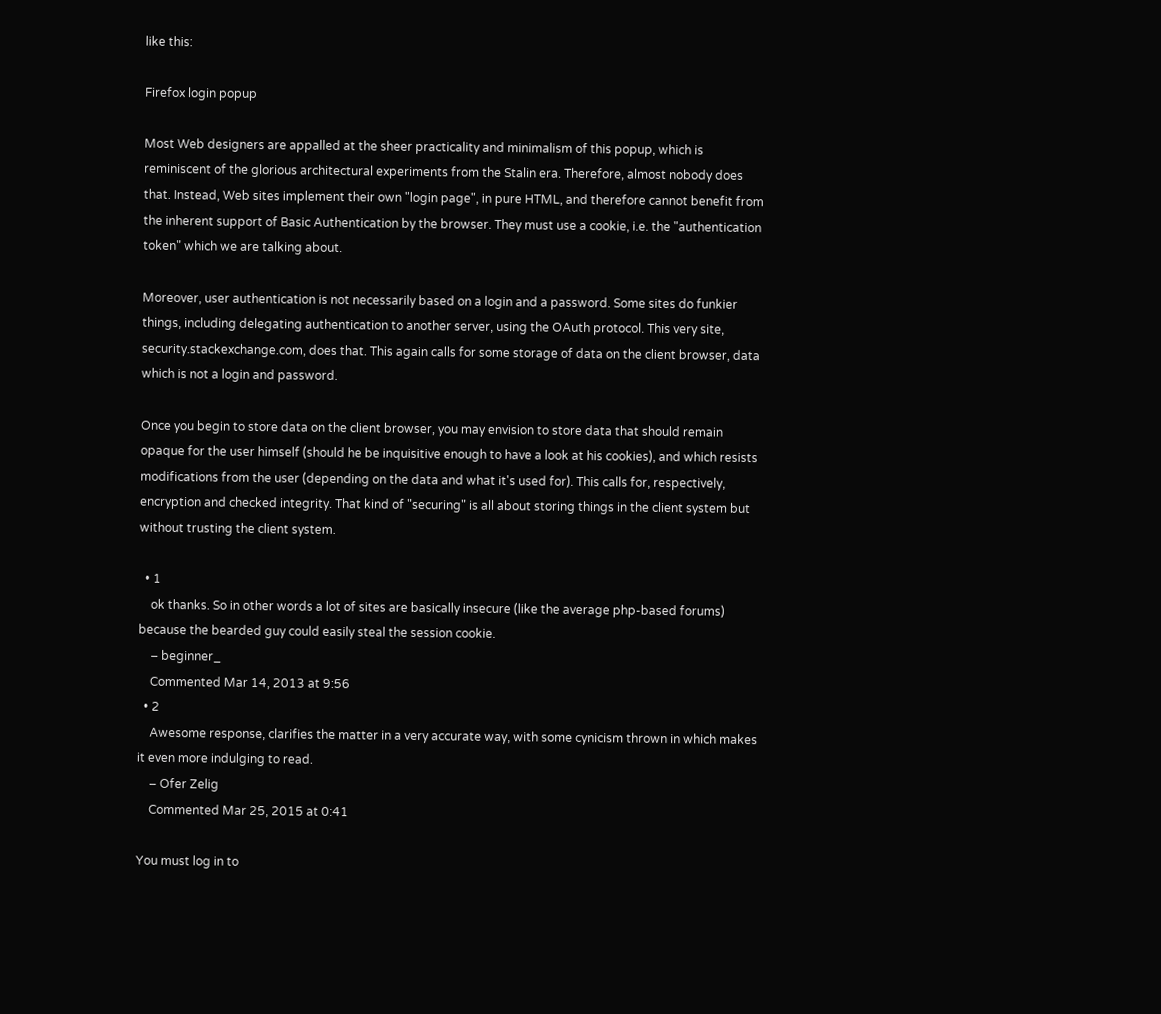like this:

Firefox login popup

Most Web designers are appalled at the sheer practicality and minimalism of this popup, which is reminiscent of the glorious architectural experiments from the Stalin era. Therefore, almost nobody does that. Instead, Web sites implement their own "login page", in pure HTML, and therefore cannot benefit from the inherent support of Basic Authentication by the browser. They must use a cookie, i.e. the "authentication token" which we are talking about.

Moreover, user authentication is not necessarily based on a login and a password. Some sites do funkier things, including delegating authentication to another server, using the OAuth protocol. This very site, security.stackexchange.com, does that. This again calls for some storage of data on the client browser, data which is not a login and password.

Once you begin to store data on the client browser, you may envision to store data that should remain opaque for the user himself (should he be inquisitive enough to have a look at his cookies), and which resists modifications from the user (depending on the data and what it's used for). This calls for, respectively, encryption and checked integrity. That kind of "securing" is all about storing things in the client system but without trusting the client system.

  • 1
    ok thanks. So in other words a lot of sites are basically insecure (like the average php-based forums) because the bearded guy could easily steal the session cookie.
    – beginner_
    Commented Mar 14, 2013 at 9:56
  • 2
    Awesome response, clarifies the matter in a very accurate way, with some cynicism thrown in which makes it even more indulging to read.
    – Ofer Zelig
    Commented Mar 25, 2015 at 0:41

You must log in to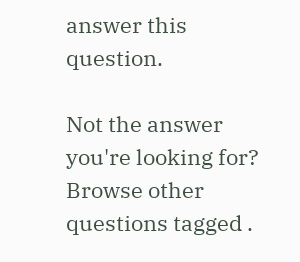answer this question.

Not the answer you're looking for? Browse other questions tagged .